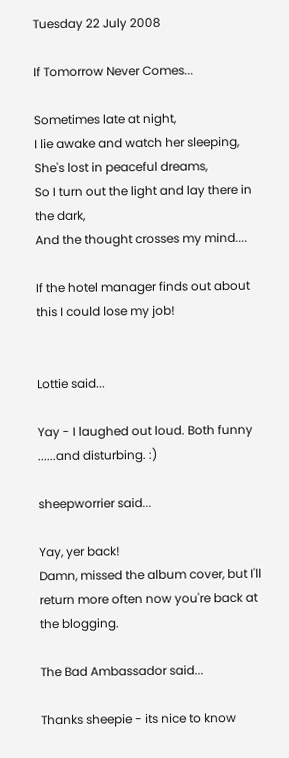Tuesday 22 July 2008

If Tomorrow Never Comes...

Sometimes late at night,
I lie awake and watch her sleeping,
She's lost in peaceful dreams,
So I turn out the light and lay there in the dark,
And the thought crosses my mind....

If the hotel manager finds out about this I could lose my job!


Lottie said...

Yay - I laughed out loud. Both funny ......and disturbing. :)

sheepworrier said...

Yay, yer back!
Damn, missed the album cover, but I'll return more often now you're back at the blogging.

The Bad Ambassador said...

Thanks sheepie - its nice to know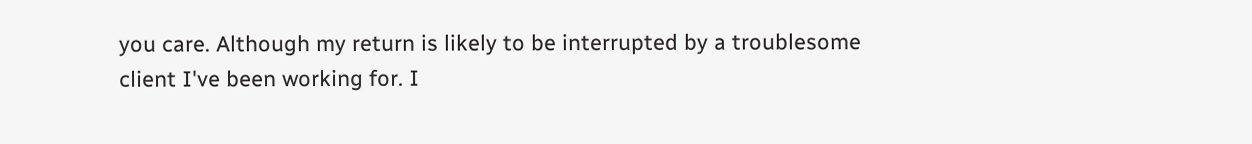you care. Although my return is likely to be interrupted by a troublesome client I've been working for. I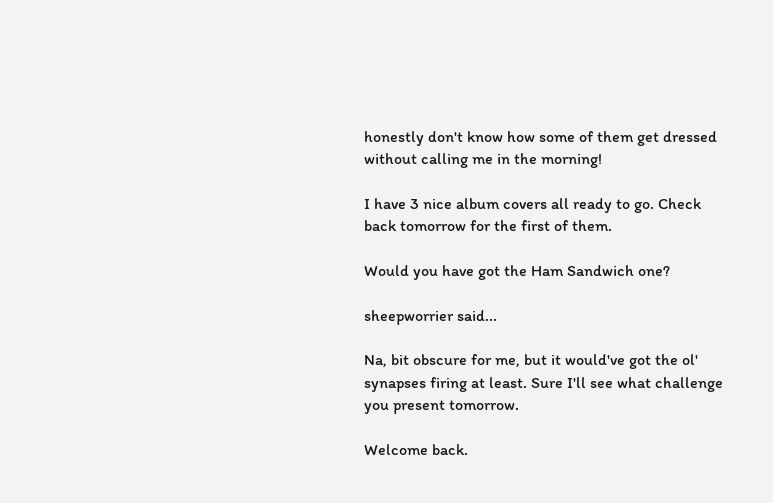honestly don't know how some of them get dressed without calling me in the morning!

I have 3 nice album covers all ready to go. Check back tomorrow for the first of them.

Would you have got the Ham Sandwich one?

sheepworrier said...

Na, bit obscure for me, but it would've got the ol' synapses firing at least. Sure I'll see what challenge you present tomorrow.

Welcome back.